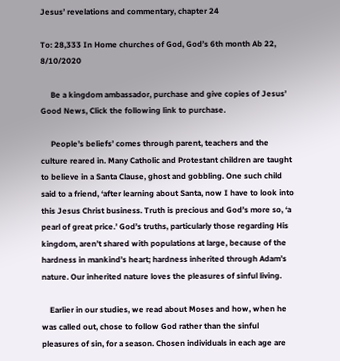Jesus’ revelations and commentary, chapter 24

To: 28,333 In Home churches of God, God’s 6th month Ab 22, 8/10/2020

     Be a kingdom ambassador, purchase and give copies of Jesus’ Good News, Click the following link to purchase.

     People’s beliefs’ comes through parent, teachers and the culture reared in. Many Catholic and Protestant children are taught to believe in a Santa Clause, ghost and gobbling. One such child said to a friend, ‘after learning about Santa, now I have to look into this Jesus Christ business. Truth is precious and God’s more so, ‘a pearl of great price.’ God’s truths, particularly those regarding His kingdom, aren’t shared with populations at large, because of the hardness in mankind’s heart; hardness inherited through Adam’s nature. Our inherited nature loves the pleasures of sinful living.

    Earlier in our studies, we read about Moses and how, when he was called out, chose to follow God rather than the sinful pleasures of sin, for a season. Chosen individuals in each age are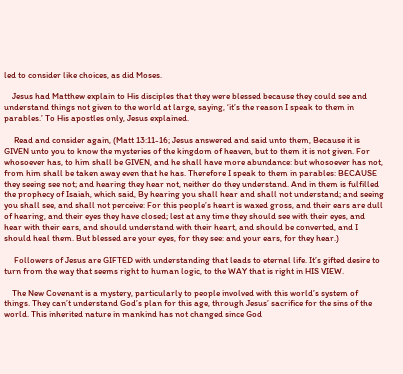led to consider like choices, as did Moses.

    Jesus had Matthew explain to His disciples that they were blessed because they could see and understand things not given to the world at large, saying, ‘it’s the reason I speak to them in parables.’ To His apostles only, Jesus explained.

     Read and consider again, (Matt 13:11-16; Jesus answered and said unto them, Because it is GIVEN unto you to know the mysteries of the kingdom of heaven, but to them it is not given. For whosoever has, to him shall be GIVEN, and he shall have more abundance: but whosoever has not, from him shall be taken away even that he has. Therefore I speak to them in parables: BECAUSE they seeing see not; and hearing they hear not, neither do they understand. And in them is fulfilled the prophecy of Isaiah, which said, By hearing you shall hear and shall not understand; and seeing you shall see, and shall not perceive: For this people’s heart is waxed gross, and their ears are dull of hearing, and their eyes they have closed; lest at any time they should see with their eyes, and hear with their ears, and should understand with their heart, and should be converted, and I should heal them. But blessed are your eyes, for they see: and your ears, for they hear.)

     Followers of Jesus are GIFTED with understanding that leads to eternal life. It’s gifted desire to turn from the way that seems right to human logic, to the WAY that is right in HIS VIEW.

    The New Covenant is a mystery, particularly to people involved with this world’s system of things. They can’t understand God’s plan for this age, through Jesus’ sacrifice for the sins of the world. This inherited nature in mankind has not changed since God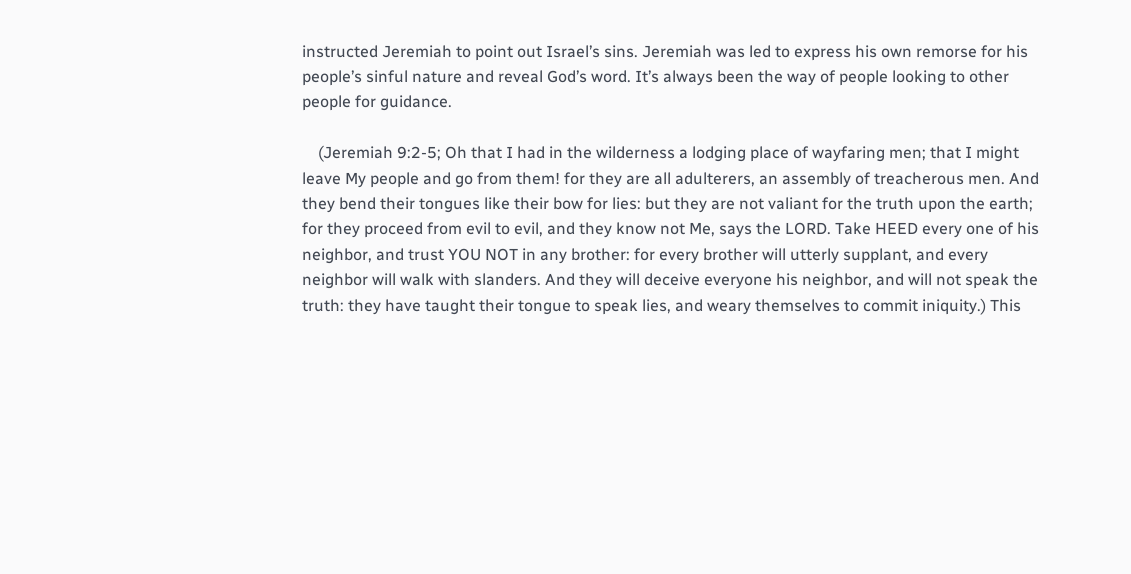instructed Jeremiah to point out Israel’s sins. Jeremiah was led to express his own remorse for his people’s sinful nature and reveal God’s word. It’s always been the way of people looking to other people for guidance.

    (Jeremiah 9:2-5; Oh that I had in the wilderness a lodging place of wayfaring men; that I might leave My people and go from them! for they are all adulterers, an assembly of treacherous men. And they bend their tongues like their bow for lies: but they are not valiant for the truth upon the earth; for they proceed from evil to evil, and they know not Me, says the LORD. Take HEED every one of his neighbor, and trust YOU NOT in any brother: for every brother will utterly supplant, and every neighbor will walk with slanders. And they will deceive everyone his neighbor, and will not speak the truth: they have taught their tongue to speak lies, and weary themselves to commit iniquity.) This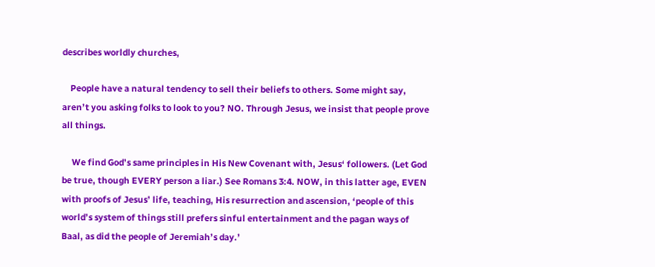describes worldly churches,

    People have a natural tendency to sell their beliefs to others. Some might say, aren’t you asking folks to look to you? NO. Through Jesus, we insist that people prove all things.

     We find God’s same principles in His New Covenant with, Jesus‘ followers. (Let God be true, though EVERY person a liar.) See Romans 3:4. NOW, in this latter age, EVEN with proofs of Jesus’ life, teaching, His resurrection and ascension, ‘people of this world’s system of things still prefers sinful entertainment and the pagan ways of Baal, as did the people of Jeremiah’s day.’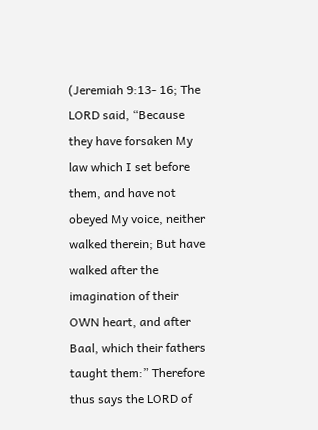(Jeremiah 9:13- 16; The LORD said, “Because they have forsaken My law which I set before them, and have not obeyed My voice, neither walked therein; But have walked after the imagination of their OWN heart, and after Baal, which their fathers taught them:” Therefore thus says the LORD of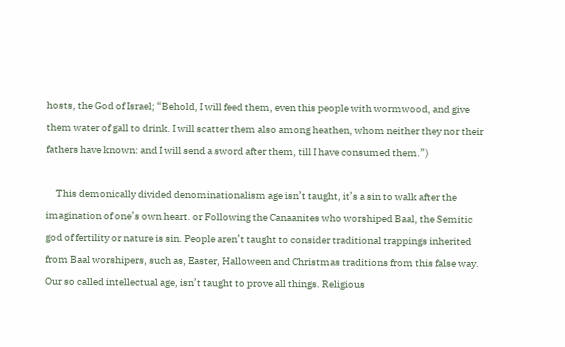hosts, the God of Israel; “Behold, I will feed them, even this people with wormwood, and give them water of gall to drink. I will scatter them also among heathen, whom neither they nor their fathers have known: and I will send a sword after them, till I have consumed them.”)

     This demonically divided denominationalism age isn’t taught, it’s a sin to walk after the imagination of one’s own heart. or Following the Canaanites who worshiped Baal, the Semitic god of fertility or nature is sin. People aren’t taught to consider traditional trappings inherited from Baal worshipers, such as, Easter, Halloween and Christmas traditions from this false way. Our so called intellectual age, isn’t taught to prove all things. Religious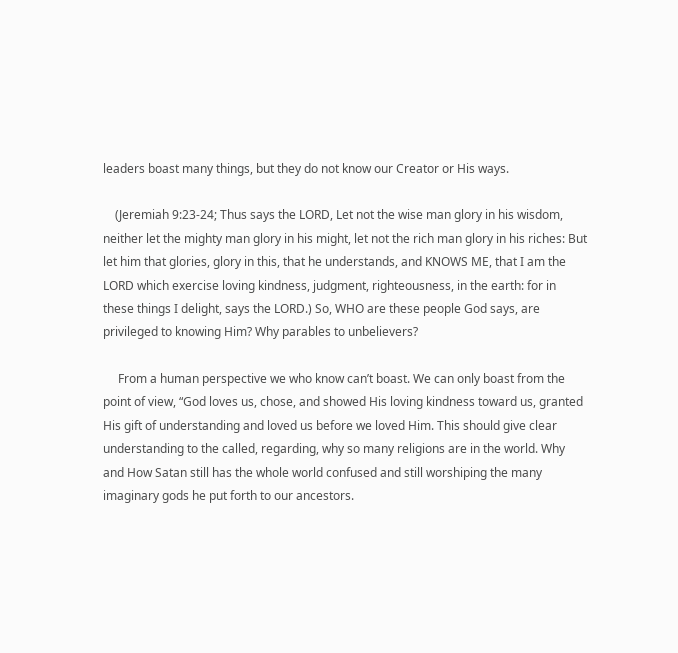leaders boast many things, but they do not know our Creator or His ways.

    (Jeremiah 9:23-24; Thus says the LORD, Let not the wise man glory in his wisdom, neither let the mighty man glory in his might, let not the rich man glory in his riches: But let him that glories, glory in this, that he understands, and KNOWS ME, that I am the LORD which exercise loving kindness, judgment, righteousness, in the earth: for in these things I delight, says the LORD.) So, WHO are these people God says, are privileged to knowing Him? Why parables to unbelievers?

     From a human perspective we who know can’t boast. We can only boast from the point of view, “God loves us, chose, and showed His loving kindness toward us, granted His gift of understanding and loved us before we loved Him. This should give clear understanding to the called, regarding, why so many religions are in the world. Why and How Satan still has the whole world confused and still worshiping the many imaginary gods he put forth to our ancestors.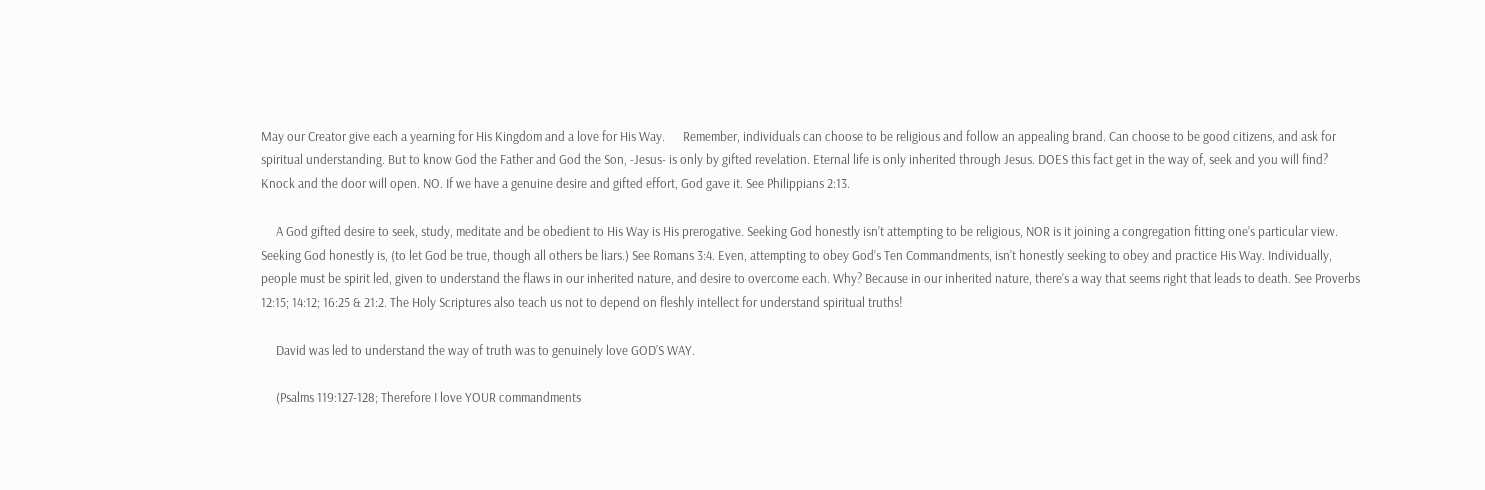May our Creator give each a yearning for His Kingdom and a love for His Way.      Remember, individuals can choose to be religious and follow an appealing brand. Can choose to be good citizens, and ask for spiritual understanding. But to know God the Father and God the Son, -Jesus- is only by gifted revelation. Eternal life is only inherited through Jesus. DOES this fact get in the way of, seek and you will find? Knock and the door will open. NO. If we have a genuine desire and gifted effort, God gave it. See Philippians 2:13.

     A God gifted desire to seek, study, meditate and be obedient to His Way is His prerogative. Seeking God honestly isn’t attempting to be religious, NOR is it joining a congregation fitting one’s particular view. Seeking God honestly is, (to let God be true, though all others be liars.) See Romans 3:4. Even, attempting to obey God’s Ten Commandments, isn’t honestly seeking to obey and practice His Way. Individually, people must be spirit led, given to understand the flaws in our inherited nature, and desire to overcome each. Why? Because in our inherited nature, there’s a way that seems right that leads to death. See Proverbs 12:15; 14:12; 16:25 & 21:2. The Holy Scriptures also teach us not to depend on fleshly intellect for understand spiritual truths!

     David was led to understand the way of truth was to genuinely love GOD’S WAY.

     (Psalms 119:127-128; Therefore I love YOUR commandments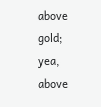above gold; yea, above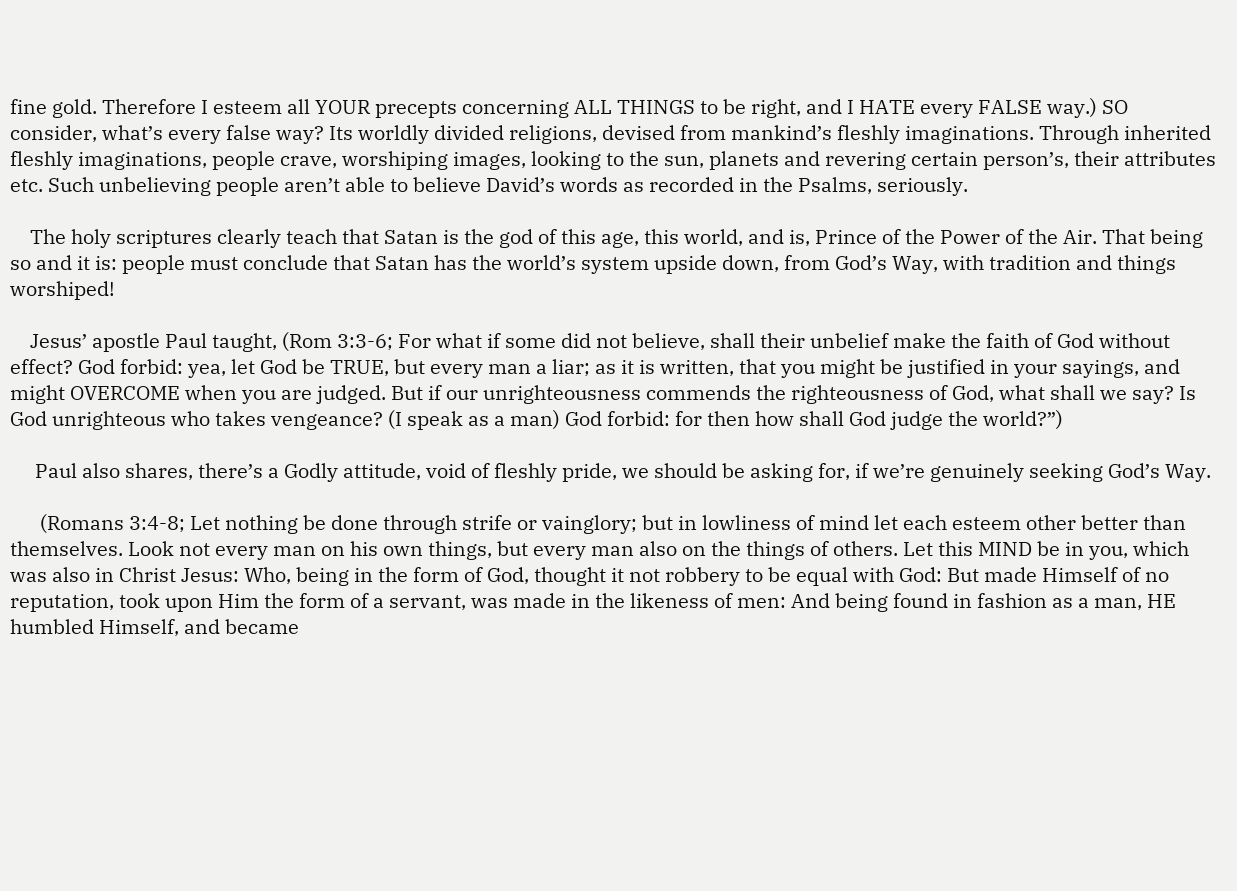fine gold. Therefore I esteem all YOUR precepts concerning ALL THINGS to be right, and I HATE every FALSE way.) SO consider, what’s every false way? Its worldly divided religions, devised from mankind’s fleshly imaginations. Through inherited fleshly imaginations, people crave, worshiping images, looking to the sun, planets and revering certain person’s, their attributes etc. Such unbelieving people aren’t able to believe David’s words as recorded in the Psalms, seriously.

    The holy scriptures clearly teach that Satan is the god of this age, this world, and is, Prince of the Power of the Air. That being so and it is: people must conclude that Satan has the world’s system upside down, from God’s Way, with tradition and things worshiped!

    Jesus’ apostle Paul taught, (Rom 3:3-6; For what if some did not believe, shall their unbelief make the faith of God without effect? God forbid: yea, let God be TRUE, but every man a liar; as it is written, that you might be justified in your sayings, and might OVERCOME when you are judged. But if our unrighteousness commends the righteousness of God, what shall we say? Is God unrighteous who takes vengeance? (I speak as a man) God forbid: for then how shall God judge the world?”)

     Paul also shares, there’s a Godly attitude, void of fleshly pride, we should be asking for, if we’re genuinely seeking God’s Way.

      (Romans 3:4-8; Let nothing be done through strife or vainglory; but in lowliness of mind let each esteem other better than themselves. Look not every man on his own things, but every man also on the things of others. Let this MIND be in you, which was also in Christ Jesus: Who, being in the form of God, thought it not robbery to be equal with God: But made Himself of no reputation, took upon Him the form of a servant, was made in the likeness of men: And being found in fashion as a man, HE humbled Himself, and became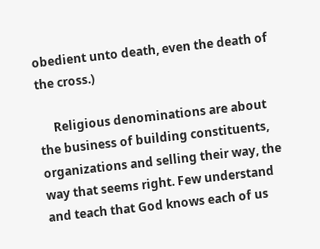obedient unto death, even the death of the cross.)

     Religious denominations are about the business of building constituents, organizations and selling their way, the way that seems right. Few understand and teach that God knows each of us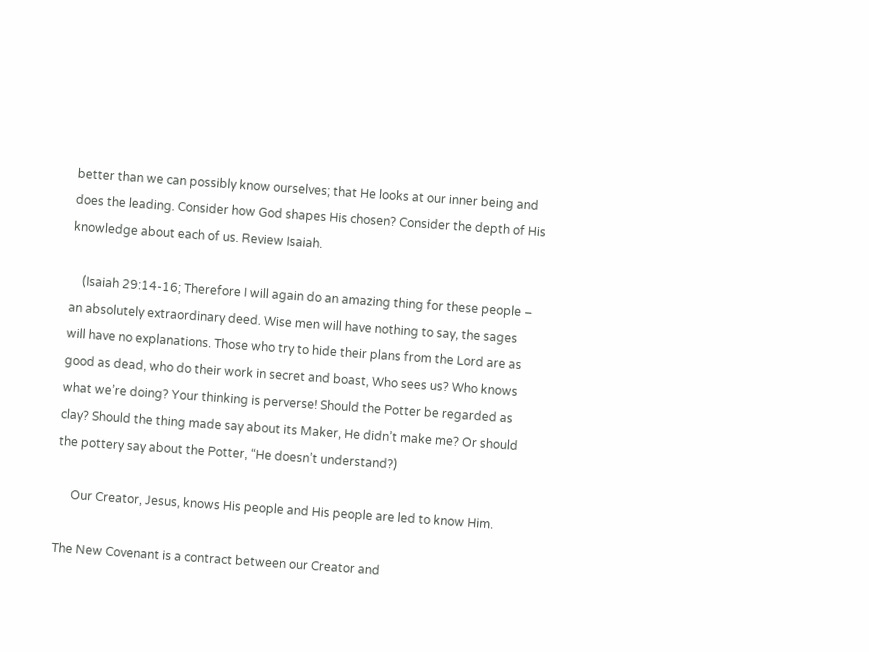better than we can possibly know ourselves; that He looks at our inner being and does the leading. Consider how God shapes His chosen? Consider the depth of His knowledge about each of us. Review Isaiah.

    (Isaiah 29:14-16; Therefore I will again do an amazing thing for these people – an absolutely extraordinary deed. Wise men will have nothing to say, the sages will have no explanations. Those who try to hide their plans from the Lord are as good as dead, who do their work in secret and boast, Who sees us? Who knows what we’re doing? Your thinking is perverse! Should the Potter be regarded as clay? Should the thing made say about its Maker, He didn’t make me? Or should the pottery say about the Potter, “He doesn’t understand?)

     Our Creator, Jesus, knows His people and His people are led to know Him.

The New Covenant is a contract between our Creator and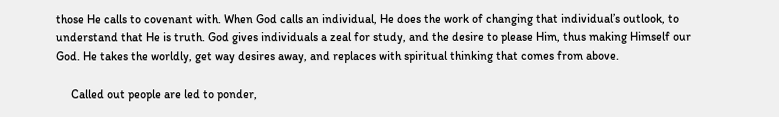those He calls to covenant with. When God calls an individual, He does the work of changing that individual’s outlook, to understand that He is truth. God gives individuals a zeal for study, and the desire to please Him, thus making Himself our God. He takes the worldly, get way desires away, and replaces with spiritual thinking that comes from above.

     Called out people are led to ponder,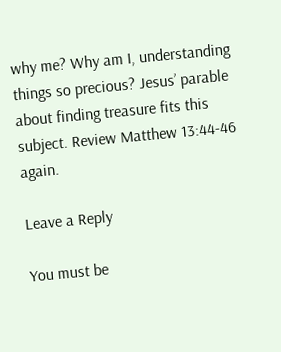why me? Why am I, understanding things so precious? Jesus’ parable about finding treasure fits this subject. Review Matthew 13:44-46 again.

Leave a Reply

You must be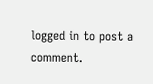logged in to post a comment.